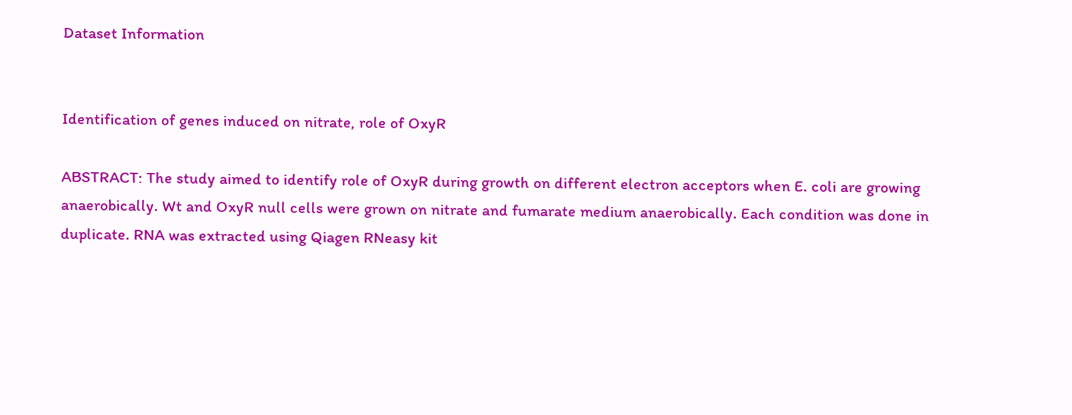Dataset Information


Identification of genes induced on nitrate, role of OxyR

ABSTRACT: The study aimed to identify role of OxyR during growth on different electron acceptors when E. coli are growing anaerobically. Wt and OxyR null cells were grown on nitrate and fumarate medium anaerobically. Each condition was done in duplicate. RNA was extracted using Qiagen RNeasy kit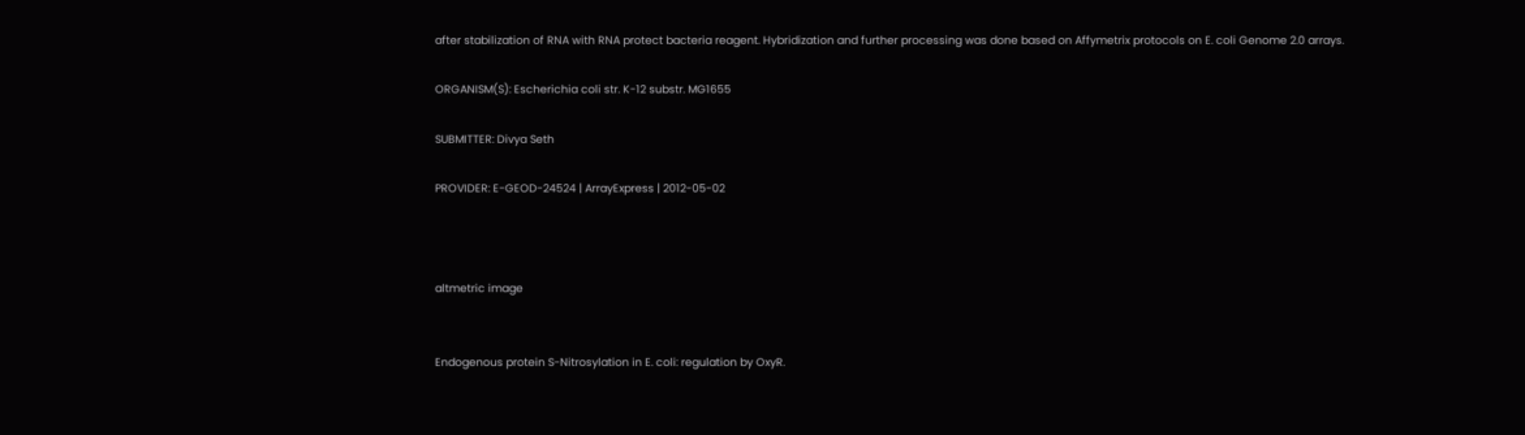after stabilization of RNA with RNA protect bacteria reagent. Hybridization and further processing was done based on Affymetrix protocols on E. coli Genome 2.0 arrays.

ORGANISM(S): Escherichia coli str. K-12 substr. MG1655

SUBMITTER: Divya Seth

PROVIDER: E-GEOD-24524 | ArrayExpress | 2012-05-02



altmetric image


Endogenous protein S-Nitrosylation in E. coli: regulation by OxyR.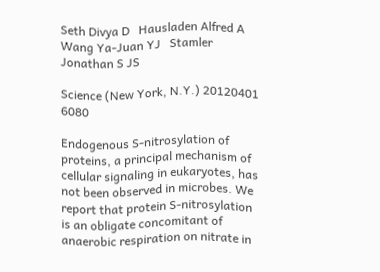Seth Divya D   Hausladen Alfred A   Wang Ya-Juan YJ   Stamler Jonathan S JS

Science (New York, N.Y.) 20120401 6080

Endogenous S-nitrosylation of proteins, a principal mechanism of cellular signaling in eukaryotes, has not been observed in microbes. We report that protein S-nitrosylation is an obligate concomitant of anaerobic respiration on nitrate in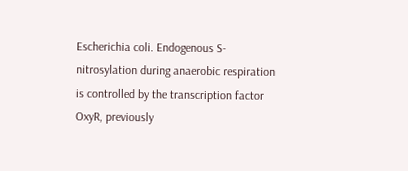Escherichia coli. Endogenous S-nitrosylation during anaerobic respiration is controlled by the transcription factor OxyR, previously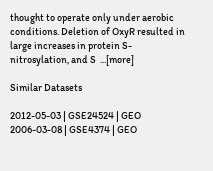thought to operate only under aerobic conditions. Deletion of OxyR resulted in large increases in protein S-nitrosylation, and S  ...[more]

Similar Datasets

2012-05-03 | GSE24524 | GEO
2006-03-08 | GSE4374 | GEO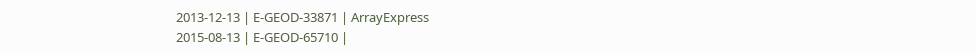2013-12-13 | E-GEOD-33871 | ArrayExpress
2015-08-13 | E-GEOD-65710 |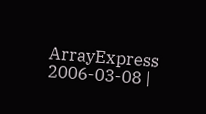ArrayExpress
2006-03-08 |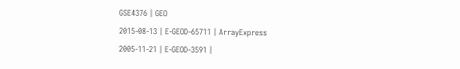GSE4376 | GEO
2015-08-13 | E-GEOD-65711 | ArrayExpress
2005-11-21 | E-GEOD-3591 |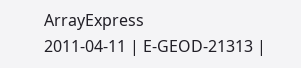ArrayExpress
2011-04-11 | E-GEOD-21313 |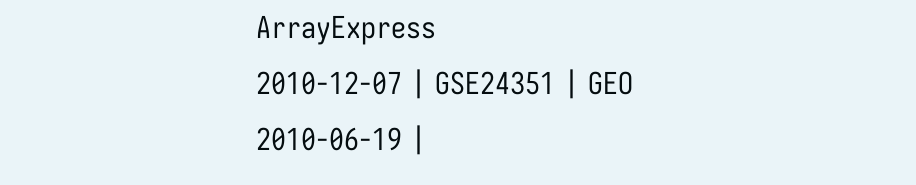ArrayExpress
2010-12-07 | GSE24351 | GEO
2010-06-19 |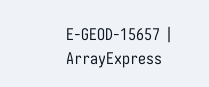E-GEOD-15657 | ArrayExpress